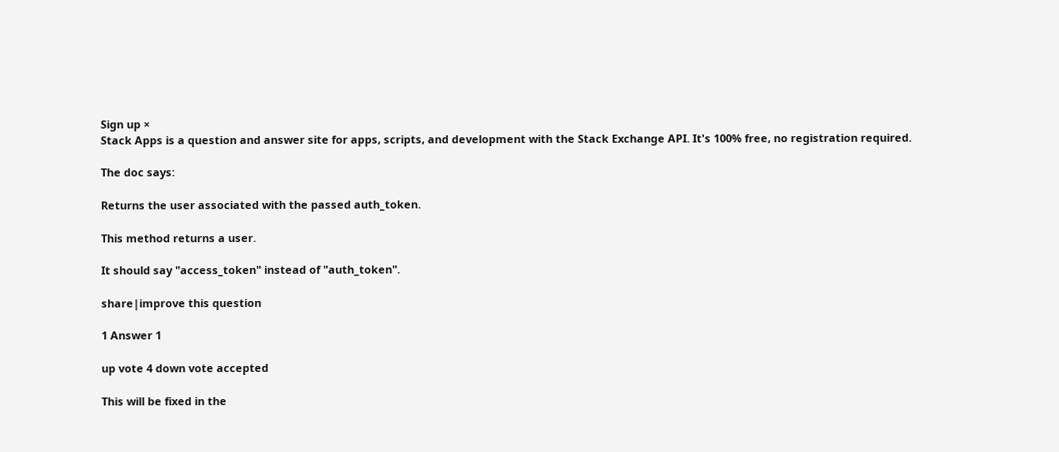Sign up ×
Stack Apps is a question and answer site for apps, scripts, and development with the Stack Exchange API. It's 100% free, no registration required.

The doc says:

Returns the user associated with the passed auth_token.

This method returns a user.

It should say "access_token" instead of "auth_token".

share|improve this question

1 Answer 1

up vote 4 down vote accepted

This will be fixed in the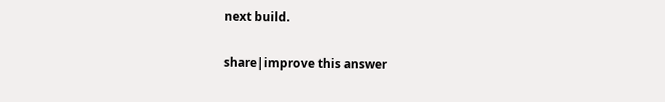next build.

share|improve this answer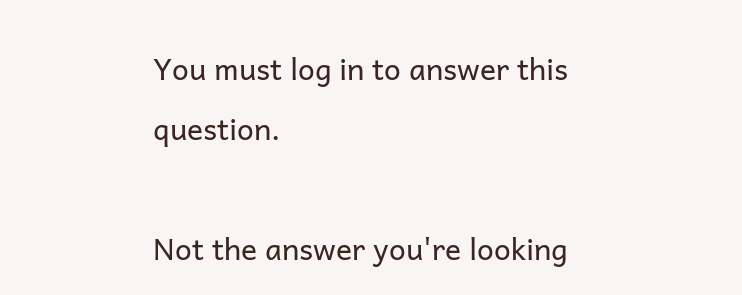You must log in to answer this question.

Not the answer you're looking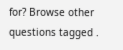for? Browse other questions tagged .